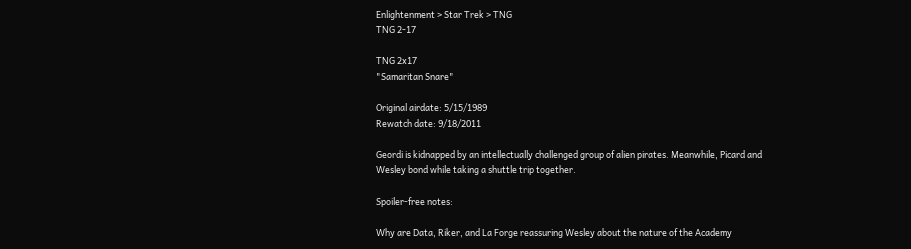Enlightenment > Star Trek > TNG
TNG 2-17

TNG 2x17
"Samaritan Snare"

Original airdate: 5/15/1989
Rewatch date: 9/18/2011

Geordi is kidnapped by an intellectually challenged group of alien pirates. Meanwhile, Picard and Wesley bond while taking a shuttle trip together.

Spoiler-free notes:

Why are Data, Riker, and La Forge reassuring Wesley about the nature of the Academy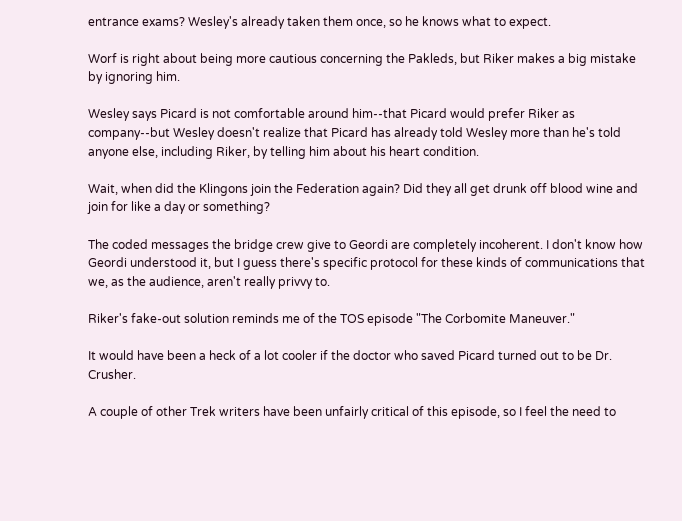entrance exams? Wesley's already taken them once, so he knows what to expect.

Worf is right about being more cautious concerning the Pakleds, but Riker makes a big mistake by ignoring him.

Wesley says Picard is not comfortable around him--that Picard would prefer Riker as company--but Wesley doesn't realize that Picard has already told Wesley more than he's told anyone else, including Riker, by telling him about his heart condition.

Wait, when did the Klingons join the Federation again? Did they all get drunk off blood wine and join for like a day or something?

The coded messages the bridge crew give to Geordi are completely incoherent. I don't know how Geordi understood it, but I guess there's specific protocol for these kinds of communications that we, as the audience, aren't really privvy to.

Riker's fake-out solution reminds me of the TOS episode "The Corbomite Maneuver."

It would have been a heck of a lot cooler if the doctor who saved Picard turned out to be Dr. Crusher.

A couple of other Trek writers have been unfairly critical of this episode, so I feel the need to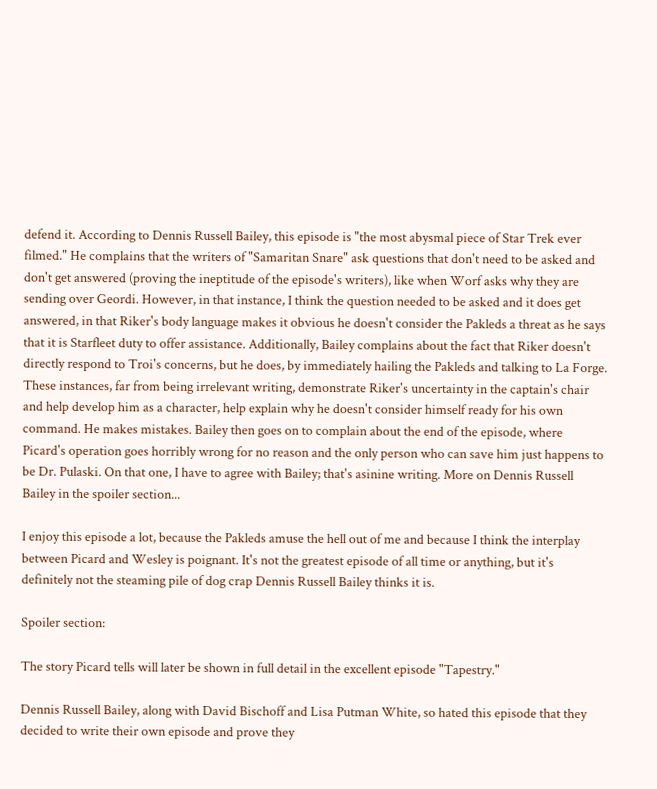defend it. According to Dennis Russell Bailey, this episode is "the most abysmal piece of Star Trek ever filmed." He complains that the writers of "Samaritan Snare" ask questions that don't need to be asked and don't get answered (proving the ineptitude of the episode's writers), like when Worf asks why they are sending over Geordi. However, in that instance, I think the question needed to be asked and it does get answered, in that Riker's body language makes it obvious he doesn't consider the Pakleds a threat as he says that it is Starfleet duty to offer assistance. Additionally, Bailey complains about the fact that Riker doesn't directly respond to Troi's concerns, but he does, by immediately hailing the Pakleds and talking to La Forge. These instances, far from being irrelevant writing, demonstrate Riker's uncertainty in the captain's chair and help develop him as a character, help explain why he doesn't consider himself ready for his own command. He makes mistakes. Bailey then goes on to complain about the end of the episode, where Picard's operation goes horribly wrong for no reason and the only person who can save him just happens to be Dr. Pulaski. On that one, I have to agree with Bailey; that's asinine writing. More on Dennis Russell Bailey in the spoiler section...

I enjoy this episode a lot, because the Pakleds amuse the hell out of me and because I think the interplay between Picard and Wesley is poignant. It's not the greatest episode of all time or anything, but it's definitely not the steaming pile of dog crap Dennis Russell Bailey thinks it is.

Spoiler section:

The story Picard tells will later be shown in full detail in the excellent episode "Tapestry."

Dennis Russell Bailey, along with David Bischoff and Lisa Putman White, so hated this episode that they decided to write their own episode and prove they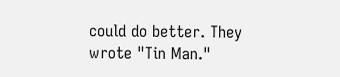could do better. They wrote "Tin Man."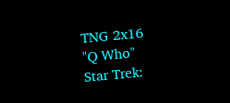TNG 2x16
"Q Who"
Star Trek: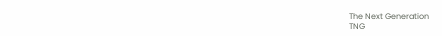The Next Generation
TNG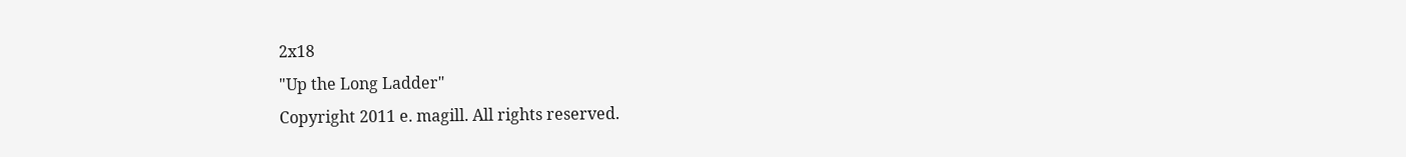2x18
"Up the Long Ladder"
Copyright 2011 e. magill. All rights reserved.